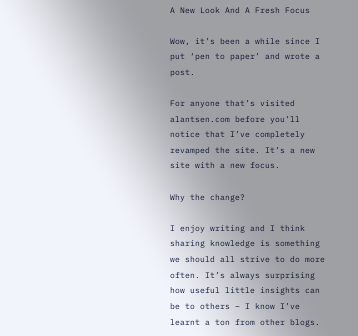A New Look And A Fresh Focus

Wow, it’s been a while since I put ‘pen to paper’ and wrote a post.

For anyone that’s visited alantsen.com before you’ll notice that I’ve completely revamped the site. It’s a new site with a new focus.

Why the change?

I enjoy writing and I think sharing knowledge is something we should all strive to do more often. It’s always surprising how useful little insights can be to others – I know I’ve learnt a ton from other blogs.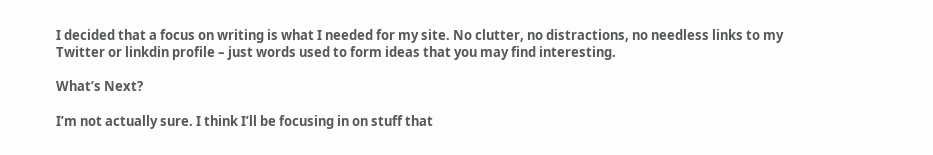I decided that a focus on writing is what I needed for my site. No clutter, no distractions, no needless links to my Twitter or linkdin profile – just words used to form ideas that you may find interesting.

What’s Next?

I’m not actually sure. I think I’ll be focusing in on stuff that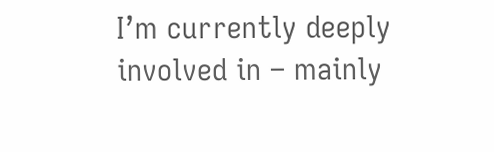I’m currently deeply involved in – mainly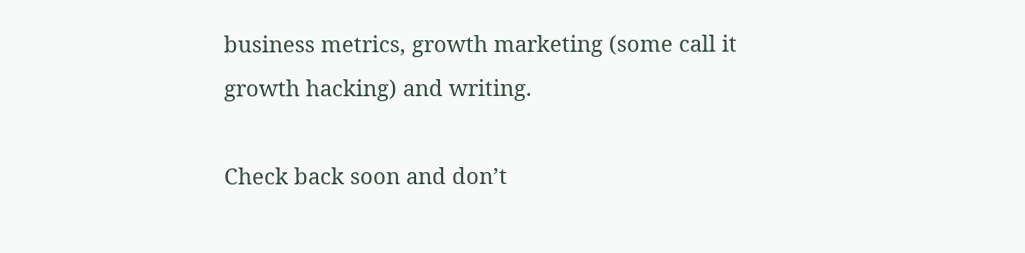business metrics, growth marketing (some call it growth hacking) and writing.

Check back soon and don’t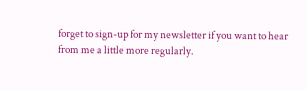forget to sign-up for my newsletter if you want to hear from me a little more regularly.